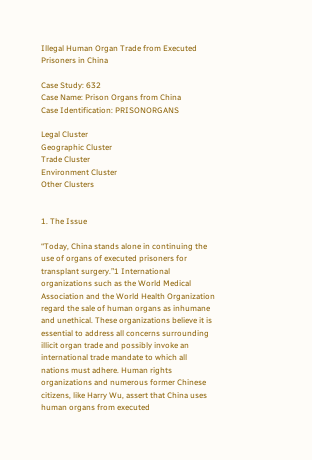Illegal Human Organ Trade from Executed Prisoners in China

Case Study: 632
Case Name: Prison Organs from China
Case Identification: PRISONORGANS

Legal Cluster
Geographic Cluster
Trade Cluster
Environment Cluster
Other Clusters


1. The Issue

“Today, China stands alone in continuing the use of organs of executed prisoners for transplant surgery.”1 International organizations such as the World Medical Association and the World Health Organization regard the sale of human organs as inhumane and unethical. These organizations believe it is essential to address all concerns surrounding illicit organ trade and possibly invoke an international trade mandate to which all nations must adhere. Human rights organizations and numerous former Chinese citizens, like Harry Wu, assert that China uses human organs from executed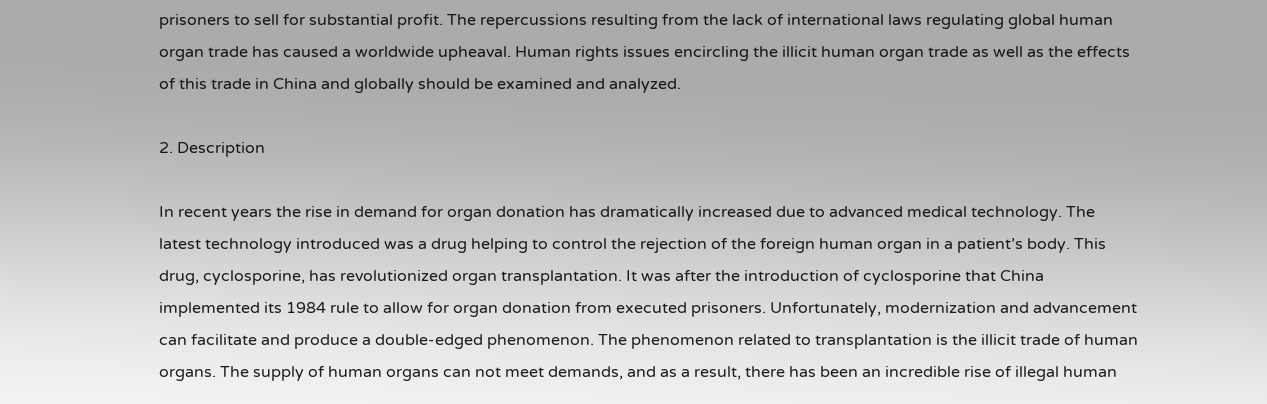prisoners to sell for substantial profit. The repercussions resulting from the lack of international laws regulating global human organ trade has caused a worldwide upheaval. Human rights issues encircling the illicit human organ trade as well as the effects of this trade in China and globally should be examined and analyzed.

2. Description

In recent years the rise in demand for organ donation has dramatically increased due to advanced medical technology. The latest technology introduced was a drug helping to control the rejection of the foreign human organ in a patient’s body. This drug, cyclosporine, has revolutionized organ transplantation. It was after the introduction of cyclosporine that China implemented its 1984 rule to allow for organ donation from executed prisoners. Unfortunately, modernization and advancement can facilitate and produce a double-edged phenomenon. The phenomenon related to transplantation is the illicit trade of human organs. The supply of human organs can not meet demands, and as a result, there has been an incredible rise of illegal human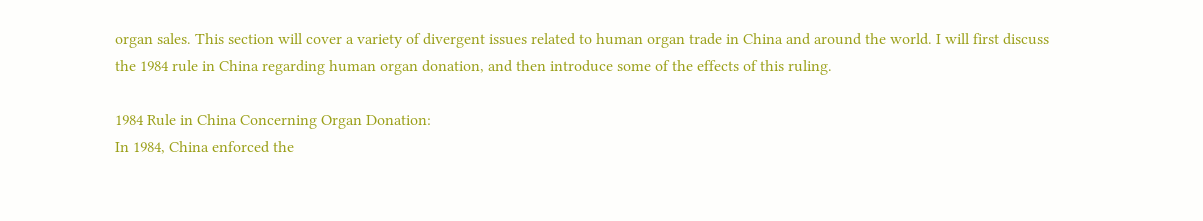organ sales. This section will cover a variety of divergent issues related to human organ trade in China and around the world. I will first discuss the 1984 rule in China regarding human organ donation, and then introduce some of the effects of this ruling.

1984 Rule in China Concerning Organ Donation:
In 1984, China enforced the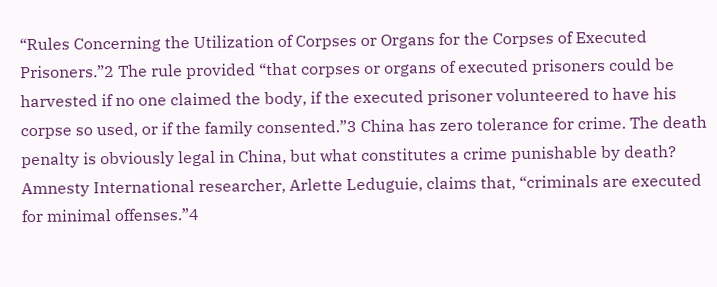“Rules Concerning the Utilization of Corpses or Organs for the Corpses of Executed Prisoners.”2 The rule provided “that corpses or organs of executed prisoners could be harvested if no one claimed the body, if the executed prisoner volunteered to have his corpse so used, or if the family consented.”3 China has zero tolerance for crime. The death penalty is obviously legal in China, but what constitutes a crime punishable by death? Amnesty International researcher, Arlette Leduguie, claims that, “criminals are executed for minimal offenses.”4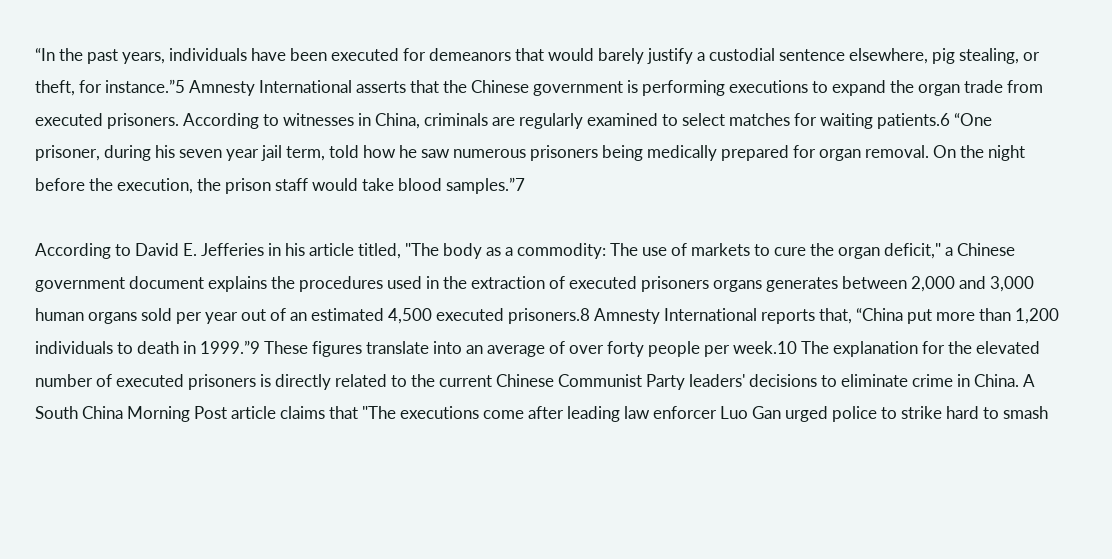“In the past years, individuals have been executed for demeanors that would barely justify a custodial sentence elsewhere, pig stealing, or theft, for instance.”5 Amnesty International asserts that the Chinese government is performing executions to expand the organ trade from executed prisoners. According to witnesses in China, criminals are regularly examined to select matches for waiting patients.6 “One prisoner, during his seven year jail term, told how he saw numerous prisoners being medically prepared for organ removal. On the night before the execution, the prison staff would take blood samples.”7

According to David E. Jefferies in his article titled, "The body as a commodity: The use of markets to cure the organ deficit," a Chinese government document explains the procedures used in the extraction of executed prisoners organs generates between 2,000 and 3,000 human organs sold per year out of an estimated 4,500 executed prisoners.8 Amnesty International reports that, “China put more than 1,200 individuals to death in 1999.”9 These figures translate into an average of over forty people per week.10 The explanation for the elevated number of executed prisoners is directly related to the current Chinese Communist Party leaders' decisions to eliminate crime in China. A South China Morning Post article claims that "The executions come after leading law enforcer Luo Gan urged police to strike hard to smash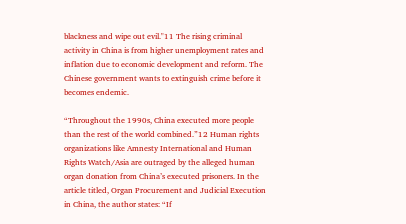blackness and wipe out evil."11 The rising criminal activity in China is from higher unemployment rates and inflation due to economic development and reform. The Chinese government wants to extinguish crime before it becomes endemic.

“Throughout the 1990s, China executed more people than the rest of the world combined.”12 Human rights organizations like Amnesty International and Human Rights Watch/Asia are outraged by the alleged human organ donation from China’s executed prisoners. In the article titled, Organ Procurement and Judicial Execution in China, the author states: “If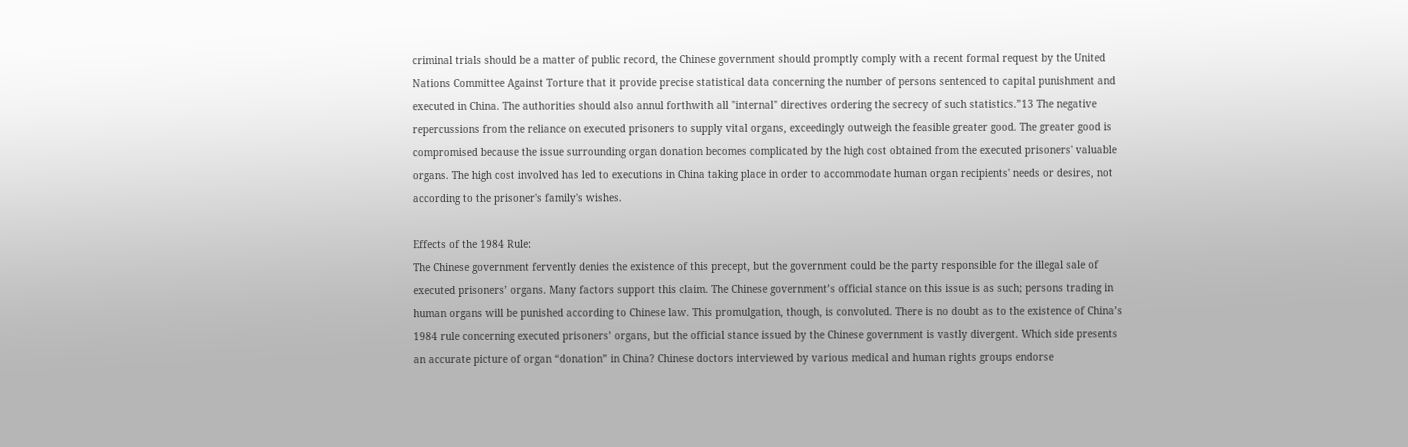criminal trials should be a matter of public record, the Chinese government should promptly comply with a recent formal request by the United Nations Committee Against Torture that it provide precise statistical data concerning the number of persons sentenced to capital punishment and executed in China. The authorities should also annul forthwith all "internal" directives ordering the secrecy of such statistics.”13 The negative repercussions from the reliance on executed prisoners to supply vital organs, exceedingly outweigh the feasible greater good. The greater good is compromised because the issue surrounding organ donation becomes complicated by the high cost obtained from the executed prisoners' valuable organs. The high cost involved has led to executions in China taking place in order to accommodate human organ recipients' needs or desires, not according to the prisoner's family's wishes.

Effects of the 1984 Rule:
The Chinese government fervently denies the existence of this precept, but the government could be the party responsible for the illegal sale of executed prisoners’ organs. Many factors support this claim. The Chinese government’s official stance on this issue is as such; persons trading in human organs will be punished according to Chinese law. This promulgation, though, is convoluted. There is no doubt as to the existence of China’s 1984 rule concerning executed prisoners’ organs, but the official stance issued by the Chinese government is vastly divergent. Which side presents an accurate picture of organ “donation” in China? Chinese doctors interviewed by various medical and human rights groups endorse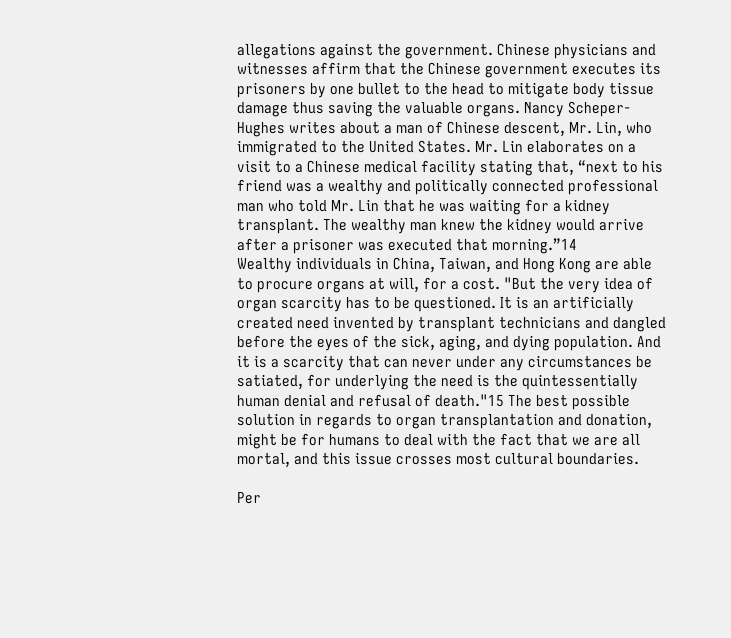allegations against the government. Chinese physicians and witnesses affirm that the Chinese government executes its prisoners by one bullet to the head to mitigate body tissue damage thus saving the valuable organs. Nancy Scheper-Hughes writes about a man of Chinese descent, Mr. Lin, who immigrated to the United States. Mr. Lin elaborates on a visit to a Chinese medical facility stating that, “next to his friend was a wealthy and politically connected professional man who told Mr. Lin that he was waiting for a kidney transplant. The wealthy man knew the kidney would arrive after a prisoner was executed that morning.”14
Wealthy individuals in China, Taiwan, and Hong Kong are able to procure organs at will, for a cost. "But the very idea of organ scarcity has to be questioned. It is an artificially created need invented by transplant technicians and dangled before the eyes of the sick, aging, and dying population. And it is a scarcity that can never under any circumstances be satiated, for underlying the need is the quintessentially human denial and refusal of death."15 The best possible solution in regards to organ transplantation and donation, might be for humans to deal with the fact that we are all mortal, and this issue crosses most cultural boundaries.

Per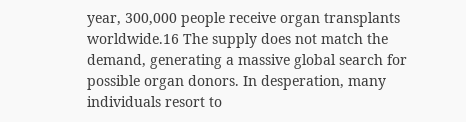year, 300,000 people receive organ transplants worldwide.16 The supply does not match the demand, generating a massive global search for possible organ donors. In desperation, many individuals resort to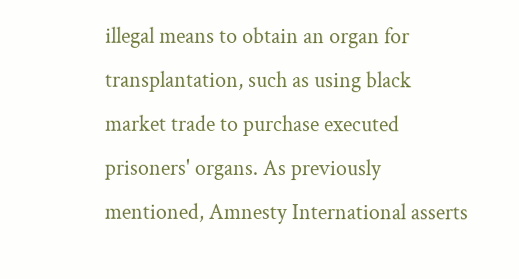illegal means to obtain an organ for transplantation, such as using black market trade to purchase executed prisoners' organs. As previously mentioned, Amnesty International asserts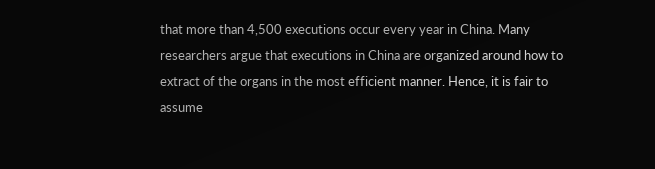that more than 4,500 executions occur every year in China. Many researchers argue that executions in China are organized around how to extract of the organs in the most efficient manner. Hence, it is fair to assume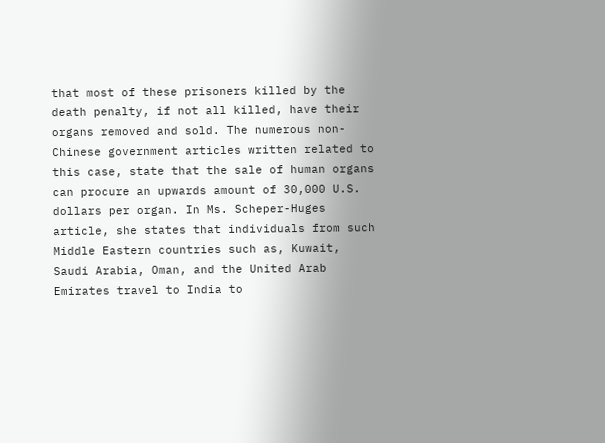that most of these prisoners killed by the death penalty, if not all killed, have their organs removed and sold. The numerous non-Chinese government articles written related to this case, state that the sale of human organs can procure an upwards amount of 30,000 U.S. dollars per organ. In Ms. Scheper-Huges article, she states that individuals from such Middle Eastern countries such as, Kuwait, Saudi Arabia, Oman, and the United Arab Emirates travel to India to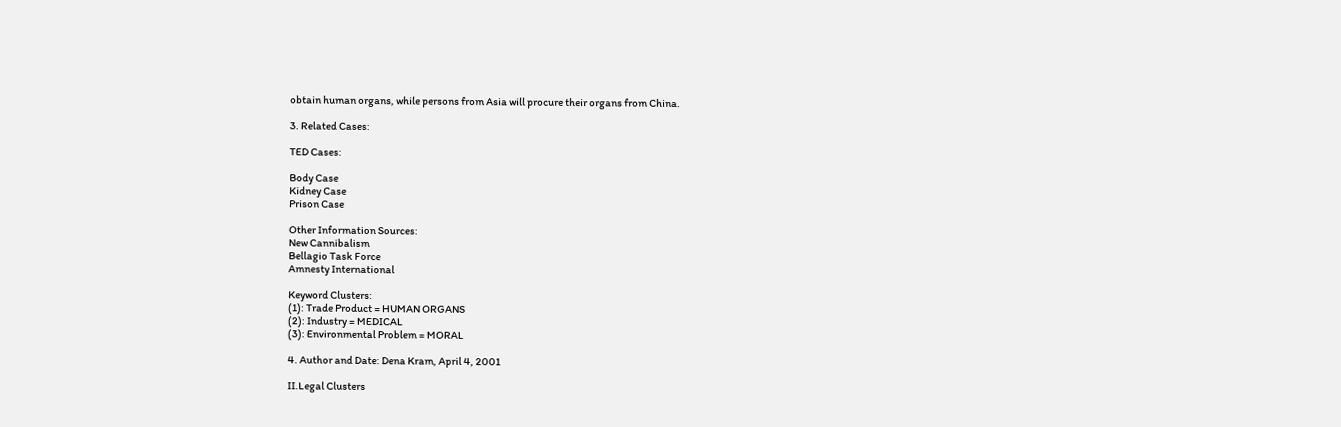obtain human organs, while persons from Asia will procure their organs from China.

3. Related Cases:

TED Cases:

Body Case
Kidney Case
Prison Case

Other Information Sources:
New Cannibalism
Bellagio Task Force
Amnesty International

Keyword Clusters:
(1): Trade Product = HUMAN ORGANS
(2): Industry = MEDICAL
(3): Environmental Problem = MORAL

4. Author and Date: Dena Kram, April 4, 2001

II.Legal Clusters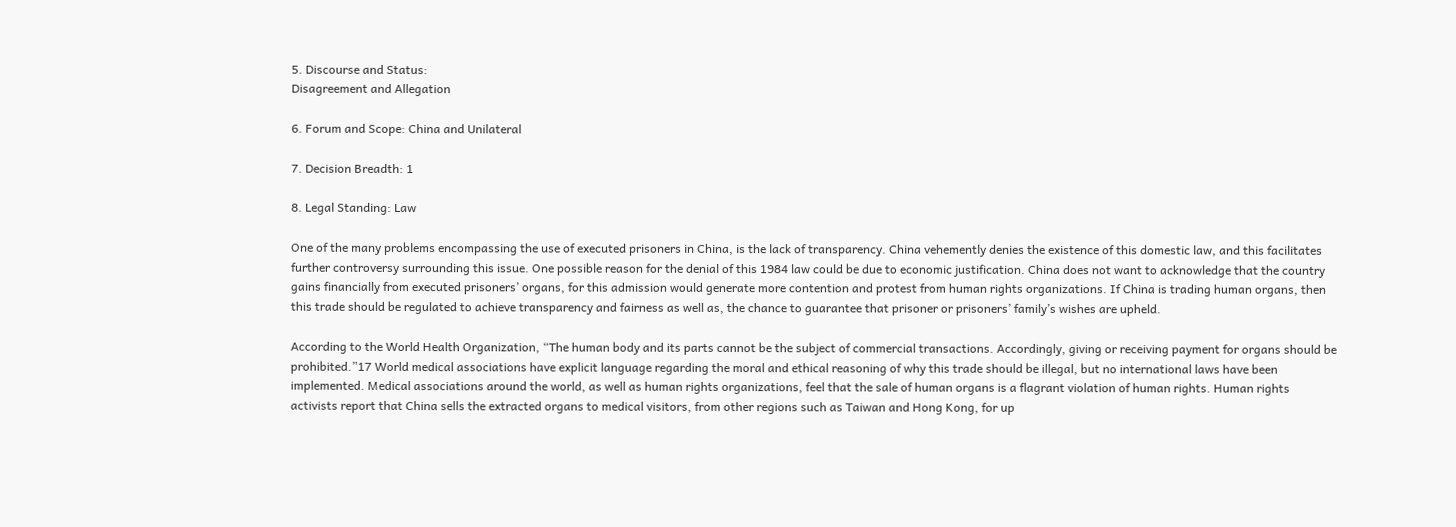5. Discourse and Status:
Disagreement and Allegation

6. Forum and Scope: China and Unilateral

7. Decision Breadth: 1

8. Legal Standing: Law

One of the many problems encompassing the use of executed prisoners in China, is the lack of transparency. China vehemently denies the existence of this domestic law, and this facilitates further controversy surrounding this issue. One possible reason for the denial of this 1984 law could be due to economic justification. China does not want to acknowledge that the country gains financially from executed prisoners’ organs, for this admission would generate more contention and protest from human rights organizations. If China is trading human organs, then this trade should be regulated to achieve transparency and fairness as well as, the chance to guarantee that prisoner or prisoners’ family’s wishes are upheld.

According to the World Health Organization, “The human body and its parts cannot be the subject of commercial transactions. Accordingly, giving or receiving payment for organs should be prohibited.”17 World medical associations have explicit language regarding the moral and ethical reasoning of why this trade should be illegal, but no international laws have been implemented. Medical associations around the world, as well as human rights organizations, feel that the sale of human organs is a flagrant violation of human rights. Human rights activists report that China sells the extracted organs to medical visitors, from other regions such as Taiwan and Hong Kong, for up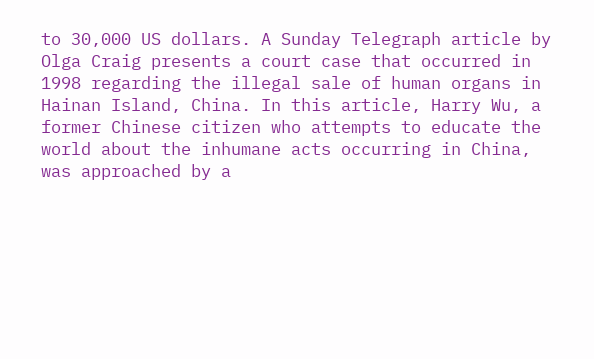to 30,000 US dollars. A Sunday Telegraph article by Olga Craig presents a court case that occurred in 1998 regarding the illegal sale of human organs in Hainan Island, China. In this article, Harry Wu, a former Chinese citizen who attempts to educate the world about the inhumane acts occurring in China, was approached by a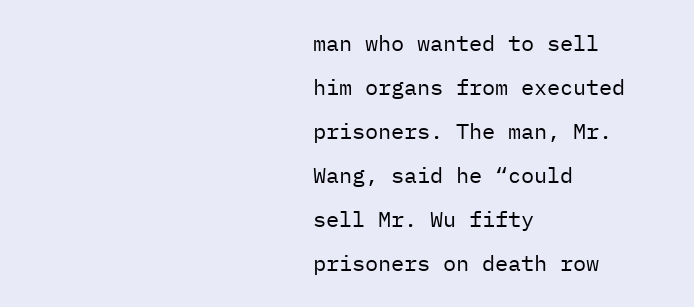man who wanted to sell him organs from executed prisoners. The man, Mr. Wang, said he “could sell Mr. Wu fifty prisoners on death row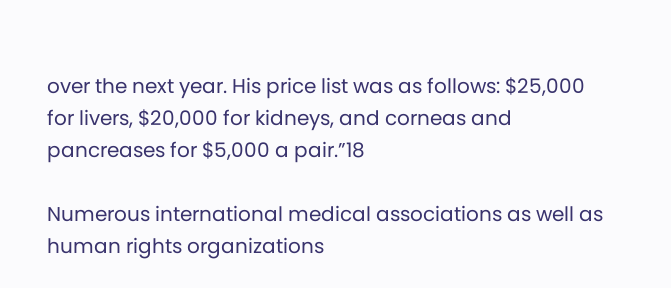over the next year. His price list was as follows: $25,000 for livers, $20,000 for kidneys, and corneas and pancreases for $5,000 a pair.”18

Numerous international medical associations as well as human rights organizations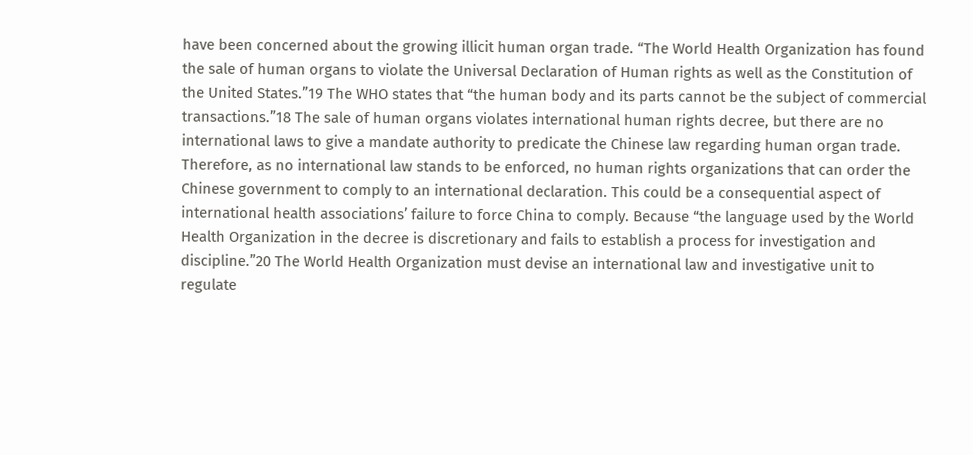have been concerned about the growing illicit human organ trade. “The World Health Organization has found the sale of human organs to violate the Universal Declaration of Human rights as well as the Constitution of the United States.”19 The WHO states that “the human body and its parts cannot be the subject of commercial transactions.”18 The sale of human organs violates international human rights decree, but there are no international laws to give a mandate authority to predicate the Chinese law regarding human organ trade. Therefore, as no international law stands to be enforced, no human rights organizations that can order the Chinese government to comply to an international declaration. This could be a consequential aspect of international health associations’ failure to force China to comply. Because “the language used by the World Health Organization in the decree is discretionary and fails to establish a process for investigation and discipline.”20 The World Health Organization must devise an international law and investigative unit to regulate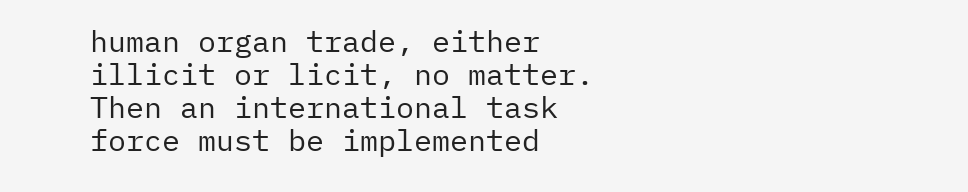human organ trade, either illicit or licit, no matter. Then an international task force must be implemented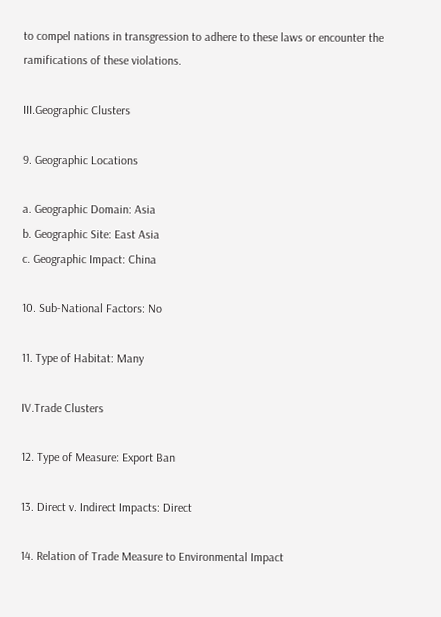to compel nations in transgression to adhere to these laws or encounter the ramifications of these violations.

III.Geographic Clusters

9. Geographic Locations

a. Geographic Domain: Asia
b. Geographic Site: East Asia
c. Geographic Impact: China

10. Sub-National Factors: No

11. Type of Habitat: Many

IV.Trade Clusters

12. Type of Measure: Export Ban

13. Direct v. Indirect Impacts: Direct

14. Relation of Trade Measure to Environmental Impact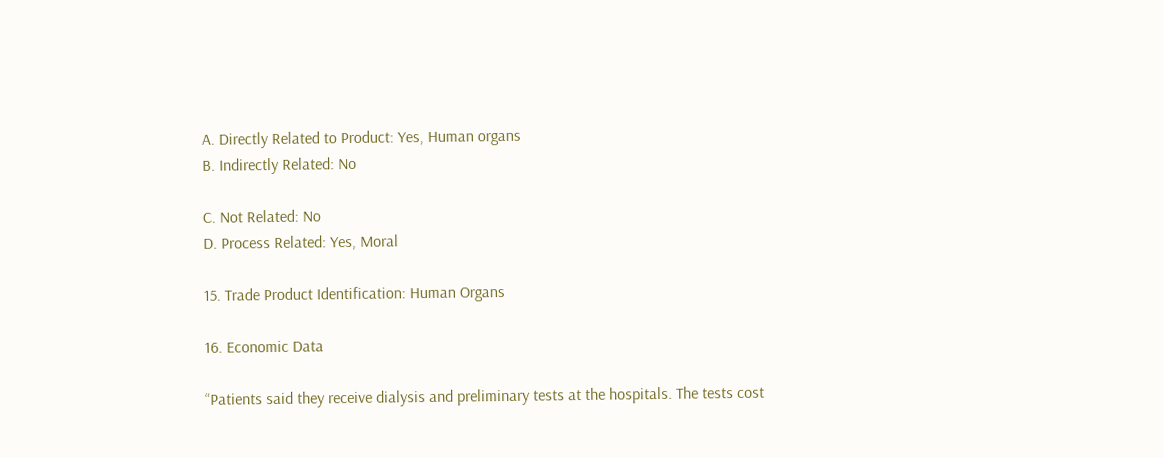A. Directly Related to Product: Yes, Human organs
B. Indirectly Related: No

C. Not Related: No
D. Process Related: Yes, Moral

15. Trade Product Identification: Human Organs

16. Economic Data

“Patients said they receive dialysis and preliminary tests at the hospitals. The tests cost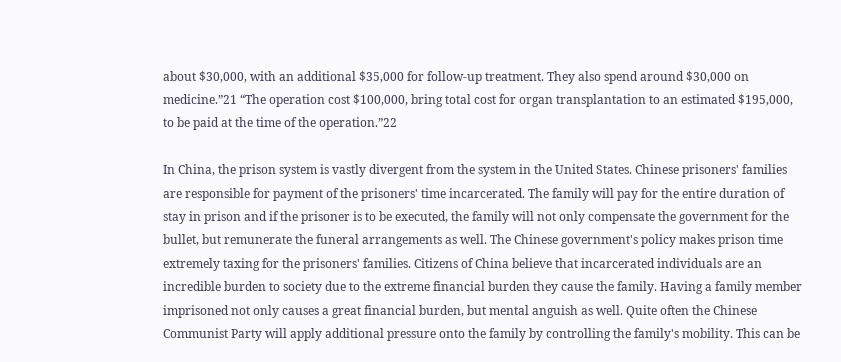about $30,000, with an additional $35,000 for follow-up treatment. They also spend around $30,000 on medicine.”21 “The operation cost $100,000, bring total cost for organ transplantation to an estimated $195,000, to be paid at the time of the operation.”22

In China, the prison system is vastly divergent from the system in the United States. Chinese prisoners' families are responsible for payment of the prisoners' time incarcerated. The family will pay for the entire duration of stay in prison and if the prisoner is to be executed, the family will not only compensate the government for the bullet, but remunerate the funeral arrangements as well. The Chinese government's policy makes prison time extremely taxing for the prisoners' families. Citizens of China believe that incarcerated individuals are an incredible burden to society due to the extreme financial burden they cause the family. Having a family member imprisoned not only causes a great financial burden, but mental anguish as well. Quite often the Chinese Communist Party will apply additional pressure onto the family by controlling the family's mobility. This can be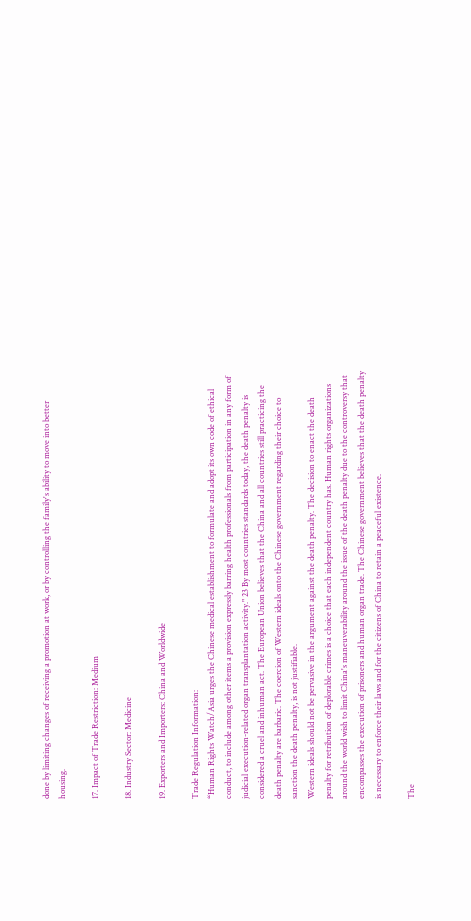done by limiting changes of receiving a promotion at work, or by controlling the family's ability to move into better housing.

17. Impact of Trade Restriction: Medium

18. Industry Sector: Medicine

19. Exporters and Importers: China and Worldwide

Trade Regulation Information:
“Human Rights Watch/Asia urges the Chinese medical establishment to formulate and adopt its own code of ethical conduct, to include among other items a provision expressly barring health professionals from participation in any form of judicial execution-related organ transplantation activity." 23 By most countries standards today, the death penalty is considered a cruel and inhuman act. The European Union believes that the China and all countries still practicing the death penalty are barbaric. The coercion of Western ideals onto the Chinese government regarding their choice to sanction the death penalty, is not justifiable.
Western ideals should not be pervasive in the argument against the death penalty. The decision to enact the death penalty for retribution of deplorable crimes is a choice that each independent country has. Human rights organizations around the world wish to limit China's maneuverability around the issue of the death penalty due to the controversy that encompasses the execution of prisoners and human organ trade. The Chinese government believes that the death penalty is necessary to enforce their laws and for the citizens of China to retain a peaceful existence.

The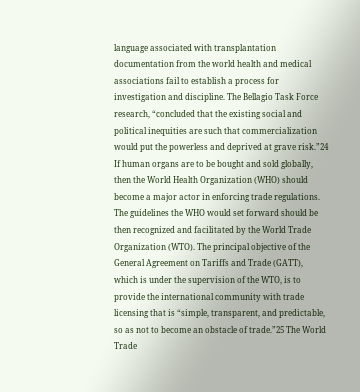language associated with transplantation documentation from the world health and medical associations fail to establish a process for investigation and discipline. The Bellagio Task Force research, “concluded that the existing social and political inequities are such that commercialization would put the powerless and deprived at grave risk.”24 If human organs are to be bought and sold globally, then the World Health Organization (WHO) should become a major actor in enforcing trade regulations. The guidelines the WHO would set forward should be then recognized and facilitated by the World Trade Organization (WTO). The principal objective of the General Agreement on Tariffs and Trade (GATT), which is under the supervision of the WTO, is to provide the international community with trade licensing that is “simple, transparent, and predictable, so as not to become an obstacle of trade.”25 The World Trade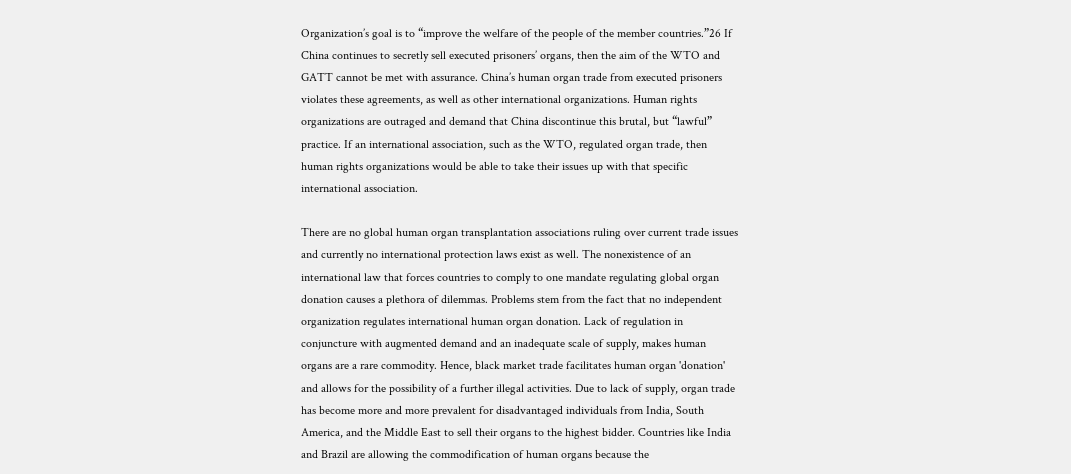Organization’s goal is to “improve the welfare of the people of the member countries.”26 If China continues to secretly sell executed prisoners’ organs, then the aim of the WTO and GATT cannot be met with assurance. China’s human organ trade from executed prisoners violates these agreements, as well as other international organizations. Human rights organizations are outraged and demand that China discontinue this brutal, but “lawful” practice. If an international association, such as the WTO, regulated organ trade, then human rights organizations would be able to take their issues up with that specific international association.

There are no global human organ transplantation associations ruling over current trade issues and currently no international protection laws exist as well. The nonexistence of an international law that forces countries to comply to one mandate regulating global organ donation causes a plethora of dilemmas. Problems stem from the fact that no independent organization regulates international human organ donation. Lack of regulation in conjuncture with augmented demand and an inadequate scale of supply, makes human organs are a rare commodity. Hence, black market trade facilitates human organ 'donation' and allows for the possibility of a further illegal activities. Due to lack of supply, organ trade has become more and more prevalent for disadvantaged individuals from India, South America, and the Middle East to sell their organs to the highest bidder. Countries like India and Brazil are allowing the commodification of human organs because the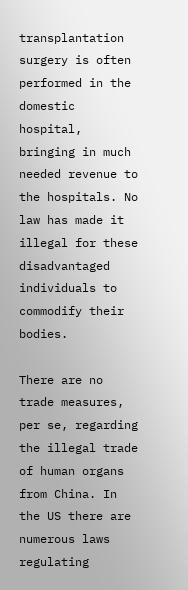transplantation surgery is often performed in the domestic hospital, bringing in much needed revenue to the hospitals. No law has made it illegal for these disadvantaged individuals to commodify their bodies.

There are no trade measures, per se, regarding the illegal trade of human organs from China. In the US there are numerous laws regulating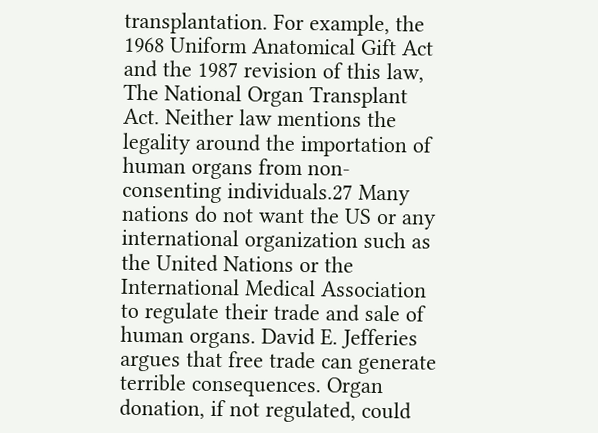transplantation. For example, the 1968 Uniform Anatomical Gift Act and the 1987 revision of this law, The National Organ Transplant Act. Neither law mentions the legality around the importation of human organs from non-consenting individuals.27 Many nations do not want the US or any international organization such as the United Nations or the International Medical Association to regulate their trade and sale of human organs. David E. Jefferies argues that free trade can generate terrible consequences. Organ donation, if not regulated, could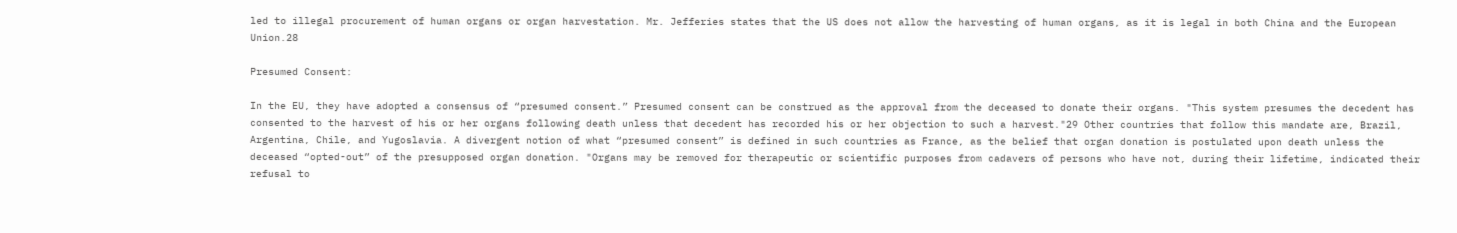led to illegal procurement of human organs or organ harvestation. Mr. Jefferies states that the US does not allow the harvesting of human organs, as it is legal in both China and the European Union.28

Presumed Consent:

In the EU, they have adopted a consensus of “presumed consent.” Presumed consent can be construed as the approval from the deceased to donate their organs. "This system presumes the decedent has consented to the harvest of his or her organs following death unless that decedent has recorded his or her objection to such a harvest."29 Other countries that follow this mandate are, Brazil, Argentina, Chile, and Yugoslavia. A divergent notion of what “presumed consent” is defined in such countries as France, as the belief that organ donation is postulated upon death unless the deceased “opted-out” of the presupposed organ donation. "Organs may be removed for therapeutic or scientific purposes from cadavers of persons who have not, during their lifetime, indicated their refusal to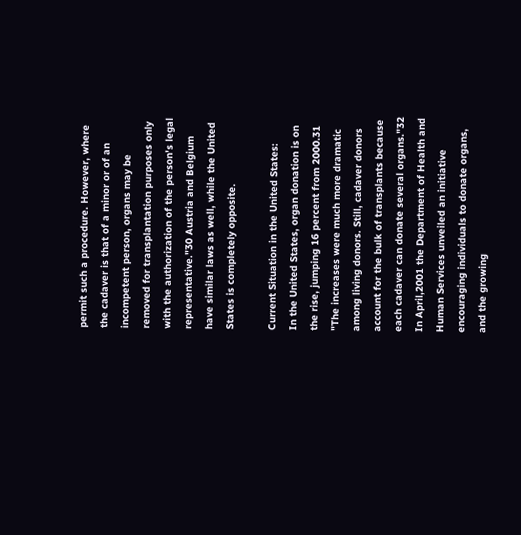permit such a procedure. However, where the cadaver is that of a minor or of an incompetent person, organs may be removed for transplantation purposes only with the authorization of the person's legal representative."30 Austria and Belgium have similar laws as well, while the United States is completely opposite.

Current Situation in the United States:
In the United States, organ donation is on the rise, jumping 16 percent from 2000.31 "The increases were much more dramatic among living donors. Still, cadaver donors account for the bulk of transplants because each cadaver can donate several organs."32 In April,2001 the Department of Health and Human Services unveiled an initiative encouraging individuals to donate organs, and the growing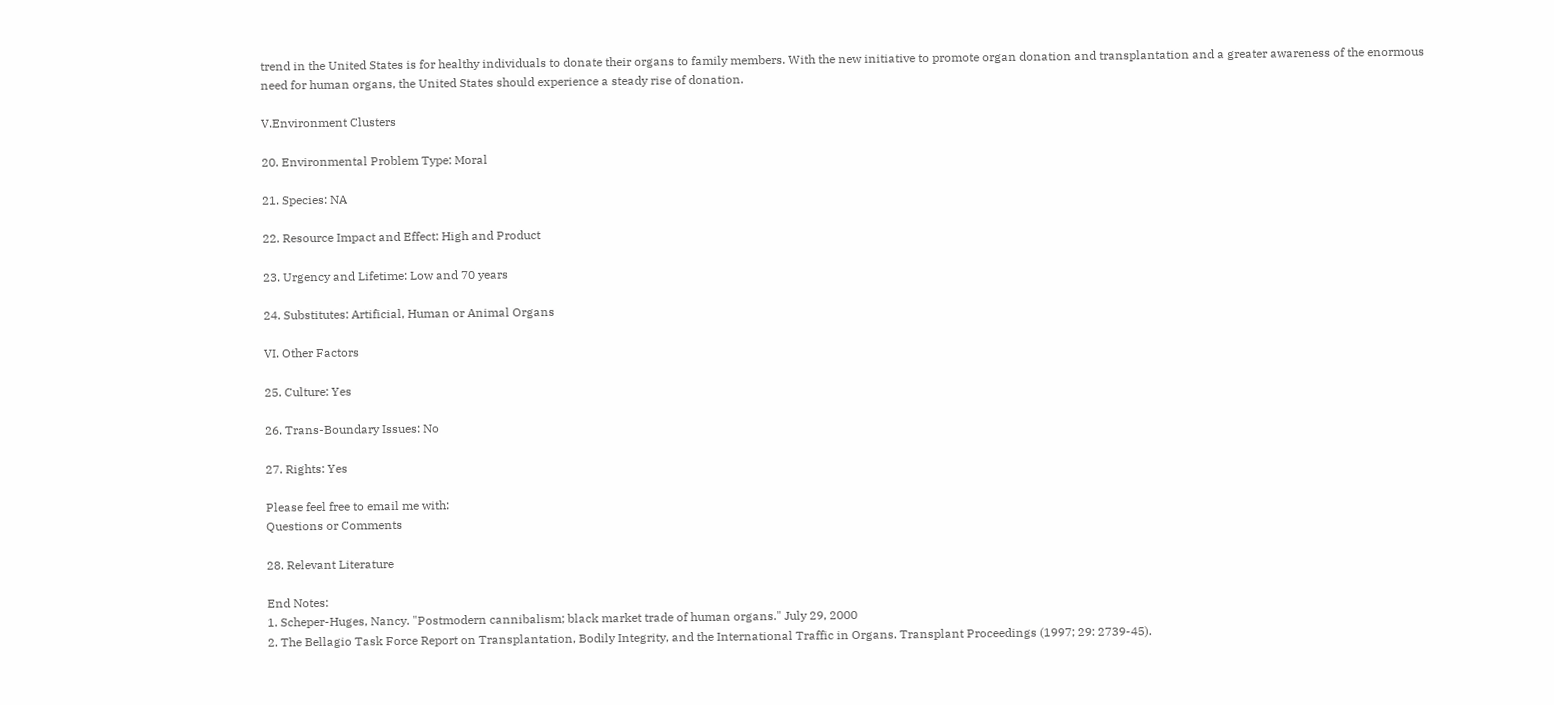trend in the United States is for healthy individuals to donate their organs to family members. With the new initiative to promote organ donation and transplantation and a greater awareness of the enormous need for human organs, the United States should experience a steady rise of donation.

V.Environment Clusters

20. Environmental Problem Type: Moral

21. Species: NA

22. Resource Impact and Effect: High and Product

23. Urgency and Lifetime: Low and 70 years

24. Substitutes: Artificial, Human or Animal Organs

VI. Other Factors

25. Culture: Yes

26. Trans-Boundary Issues: No

27. Rights: Yes

Please feel free to email me with:
Questions or Comments

28. Relevant Literature

End Notes:
1. Scheper-Huges, Nancy. "Postmodern cannibalism; black market trade of human organs." July 29, 2000
2. The Bellagio Task Force Report on Transplantation, Bodily Integrity, and the International Traffic in Organs. Transplant Proceedings (1997; 29: 2739-45).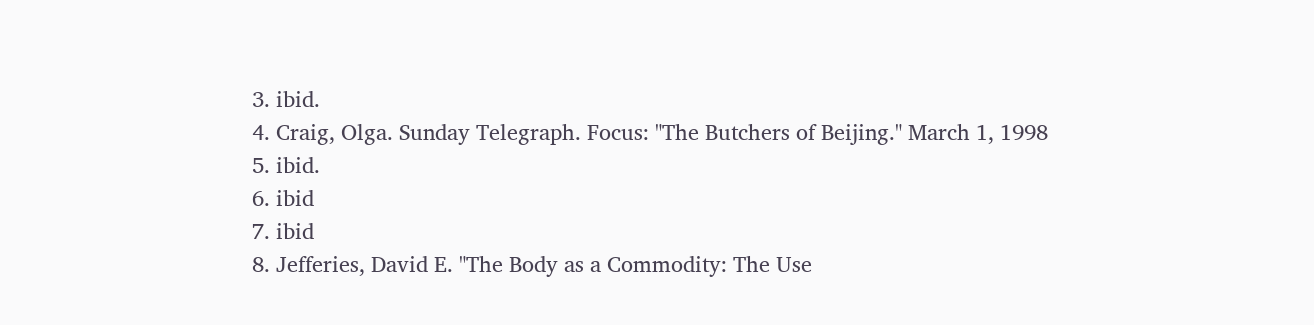3. ibid.
4. Craig, Olga. Sunday Telegraph. Focus: "The Butchers of Beijing." March 1, 1998
5. ibid.
6. ibid
7. ibid
8. Jefferies, David E. "The Body as a Commodity: The Use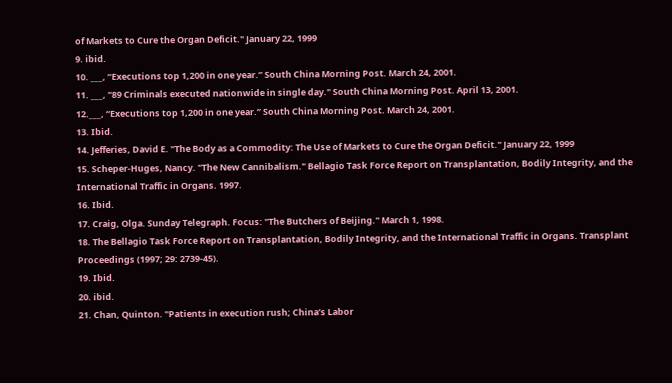of Markets to Cure the Organ Deficit." January 22, 1999
9. ibid.
10. ___, “Executions top 1,200 in one year.” South China Morning Post. March 24, 2001.
11. ___, "89 Criminals executed nationwide in single day." South China Morning Post. April 13, 2001.
12.___, “Executions top 1,200 in one year.” South China Morning Post. March 24, 2001.
13. Ibid.
14. Jefferies, David E. "The Body as a Commodity: The Use of Markets to Cure the Organ Deficit." January 22, 1999
15. Scheper-Huges, Nancy. "The New Cannibalism." Bellagio Task Force Report on Transplantation, Bodily Integrity, and the International Traffic in Organs. 1997.
16. Ibid.
17. Craig, Olga. Sunday Telegraph. Focus: "The Butchers of Beijing." March 1, 1998.
18. The Bellagio Task Force Report on Transplantation, Bodily Integrity, and the International Traffic in Organs. Transplant Proceedings (1997; 29: 2739-45).
19. Ibid.
20. ibid.
21. Chan, Quinton. "Patients in execution rush; China’s Labor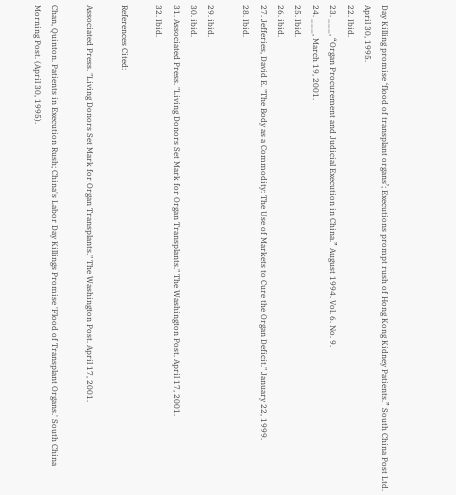Day Killing promise ‘flood of transplant organs’; Executions prompt rush of Hong Kong Kidney Patients.” South China Post Ltd. April 30, 1995.
22. Ibid.
23. ___, “Organ Procurement and Judicial Execution in China.” August 1994. Vol. 6. No. 9.
24. ___, March 19, 2001.
25. Ibid.
26. ibid.
27. Jefferies, David E. "The Body as a Commodity: The Use of Markets to Cure the Organ Deficit." January 22, 1999.
28. Ibid.

29. ibid.
30. ibid.
31. Associated Press. "Living Donors Set Mark for Organ Transplants." The Washington Post. April 17, 2001.
32. Ibid.

References Cited:

Associated Press. "Living Donors Set Mark for Organ Transplants." The Washington Post. April 17, 2001.

Chan, Quinton. Patients in Execution Rush; China's Labor Day Killings Promise 'Flood of Transplant Organs.' South China Morning Post. (April 30, 1995).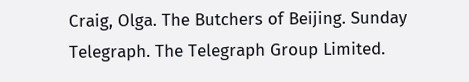Craig, Olga. The Butchers of Beijing. Sunday Telegraph. The Telegraph Group Limited.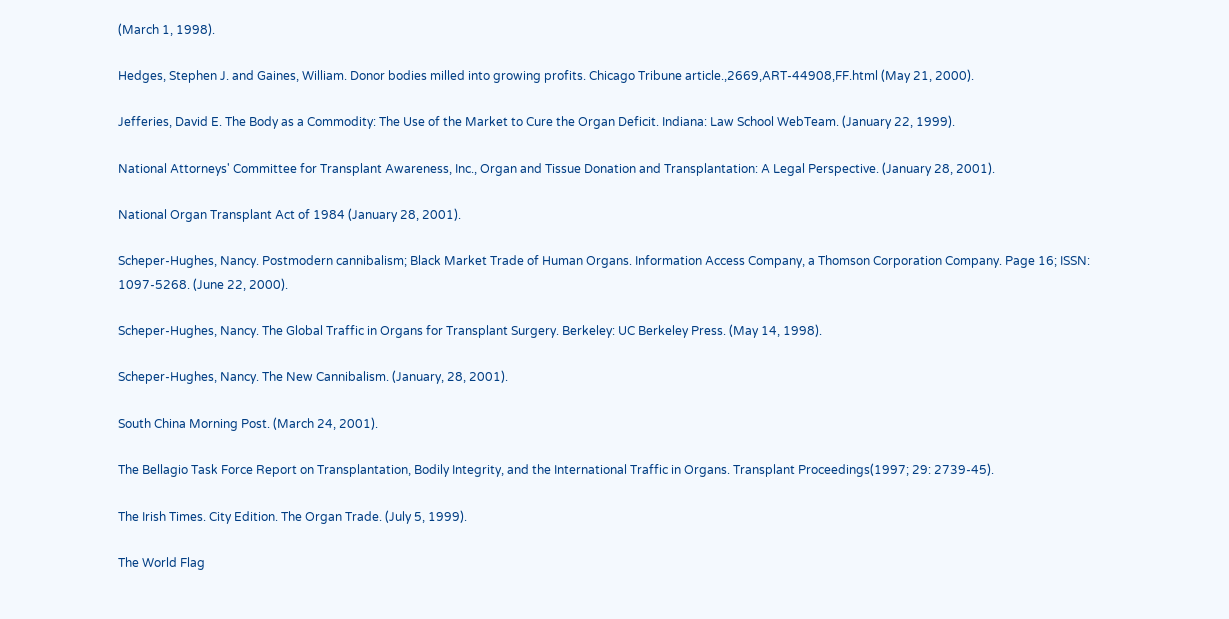(March 1, 1998).

Hedges, Stephen J. and Gaines, William. Donor bodies milled into growing profits. Chicago Tribune article.,2669,ART-44908,FF.html (May 21, 2000).

Jefferies, David E. The Body as a Commodity: The Use of the Market to Cure the Organ Deficit. Indiana: Law School WebTeam. (January 22, 1999).

National Attorneys' Committee for Transplant Awareness, Inc., Organ and Tissue Donation and Transplantation: A Legal Perspective. (January 28, 2001).

National Organ Transplant Act of 1984 (January 28, 2001).

Scheper-Hughes, Nancy. Postmodern cannibalism; Black Market Trade of Human Organs. Information Access Company, a Thomson Corporation Company. Page 16; ISSN: 1097-5268. (June 22, 2000).

Scheper-Hughes, Nancy. The Global Traffic in Organs for Transplant Surgery. Berkeley: UC Berkeley Press. (May 14, 1998).

Scheper-Hughes, Nancy. The New Cannibalism. (January, 28, 2001).

South China Morning Post. (March 24, 2001).

The Bellagio Task Force Report on Transplantation, Bodily Integrity, and the International Traffic in Organs. Transplant Proceedings(1997; 29: 2739-45).

The Irish Times. City Edition. The Organ Trade. (July 5, 1999).

The World Flag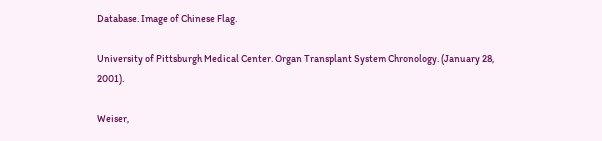Database. Image of Chinese Flag.

University of Pittsburgh Medical Center. Organ Transplant System Chronology. (January 28, 2001).

Weiser,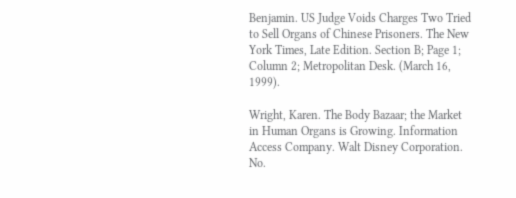Benjamin. US Judge Voids Charges Two Tried to Sell Organs of Chinese Prisoners. The New York Times, Late Edition. Section B; Page 1; Column 2; Metropolitan Desk. (March 16, 1999).

Wright, Karen. The Body Bazaar; the Market in Human Organs is Growing. Information Access Company. Walt Disney Corporation. No.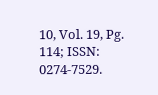10, Vol. 19, Pg. 114; ISSN: 0274-7529.